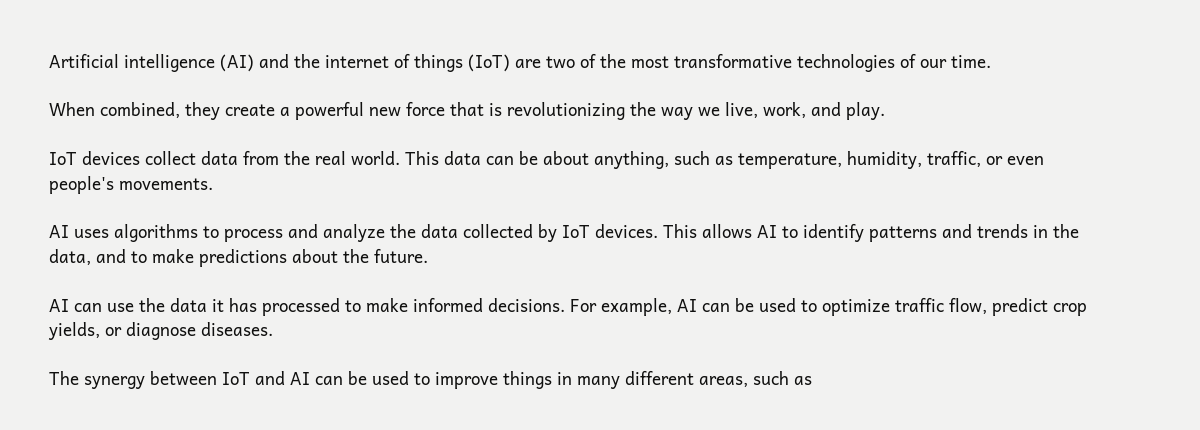Artificial intelligence (AI) and the internet of things (IoT) are two of the most transformative technologies of our time.

When combined, they create a powerful new force that is revolutionizing the way we live, work, and play.

IoT devices collect data from the real world. This data can be about anything, such as temperature, humidity, traffic, or even people's movements.

AI uses algorithms to process and analyze the data collected by IoT devices. This allows AI to identify patterns and trends in the data, and to make predictions about the future.

AI can use the data it has processed to make informed decisions. For example, AI can be used to optimize traffic flow, predict crop yields, or diagnose diseases.

The synergy between IoT and AI can be used to improve things in many different areas, such as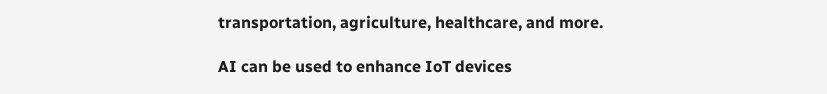transportation, agriculture, healthcare, and more.

AI can be used to enhance IoT devices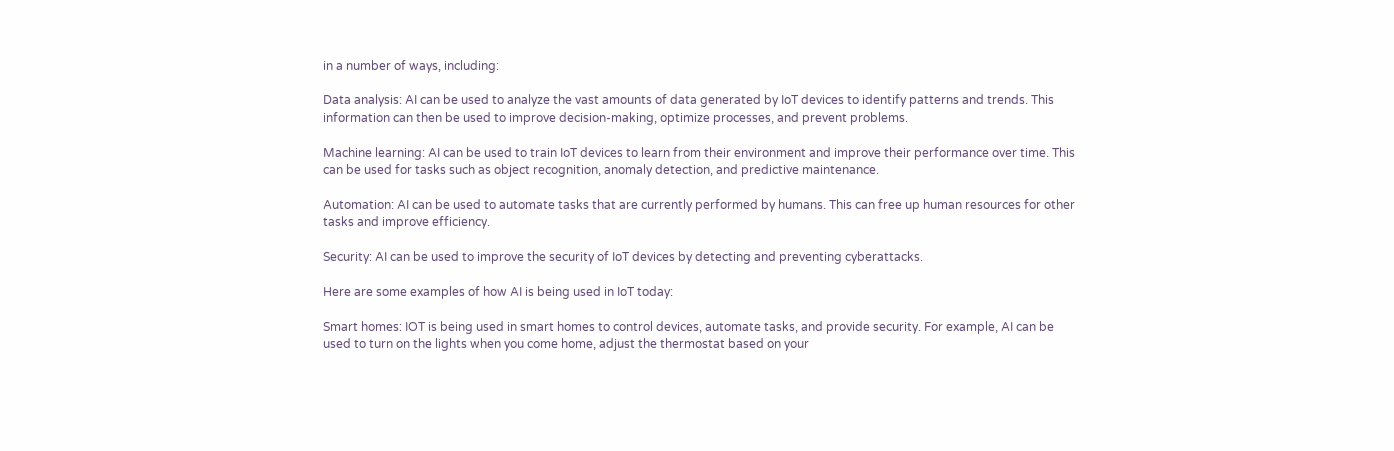in a number of ways, including:

Data analysis: AI can be used to analyze the vast amounts of data generated by IoT devices to identify patterns and trends. This information can then be used to improve decision-making, optimize processes, and prevent problems.

Machine learning: AI can be used to train IoT devices to learn from their environment and improve their performance over time. This can be used for tasks such as object recognition, anomaly detection, and predictive maintenance.

Automation: AI can be used to automate tasks that are currently performed by humans. This can free up human resources for other tasks and improve efficiency.

Security: AI can be used to improve the security of IoT devices by detecting and preventing cyberattacks.

Here are some examples of how AI is being used in IoT today:

Smart homes: IOT is being used in smart homes to control devices, automate tasks, and provide security. For example, AI can be used to turn on the lights when you come home, adjust the thermostat based on your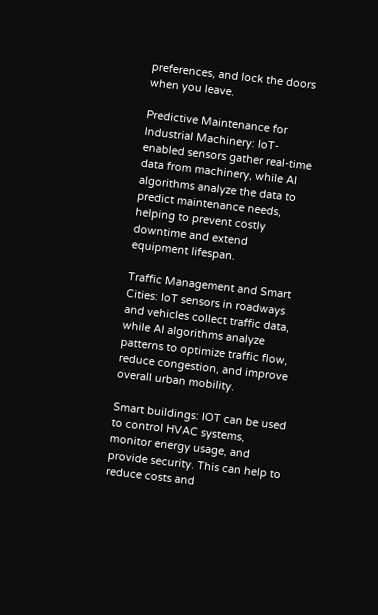preferences, and lock the doors when you leave.

Predictive Maintenance for Industrial Machinery: IoT-enabled sensors gather real-time data from machinery, while AI algorithms analyze the data to predict maintenance needs, helping to prevent costly downtime and extend equipment lifespan.

Traffic Management and Smart Cities: IoT sensors in roadways and vehicles collect traffic data, while AI algorithms analyze patterns to optimize traffic flow, reduce congestion, and improve overall urban mobility.

Smart buildings: IOT can be used to control HVAC systems, monitor energy usage, and provide security. This can help to reduce costs and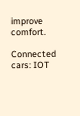improve comfort.

Connected cars: IOT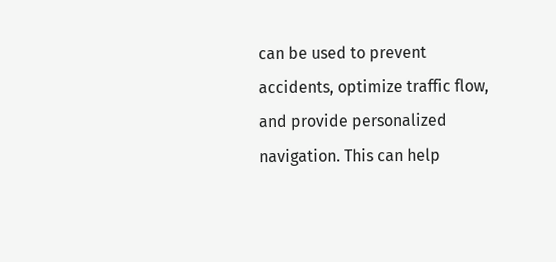can be used to prevent accidents, optimize traffic flow, and provide personalized navigation. This can help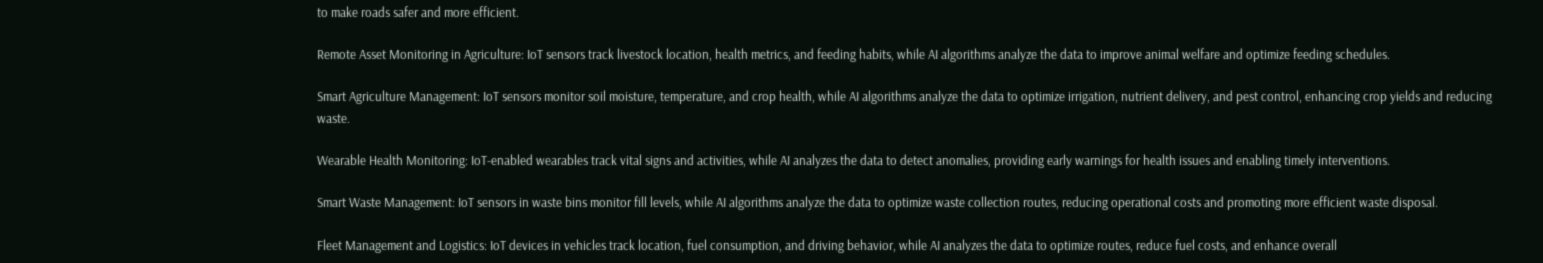to make roads safer and more efficient.

Remote Asset Monitoring in Agriculture: IoT sensors track livestock location, health metrics, and feeding habits, while AI algorithms analyze the data to improve animal welfare and optimize feeding schedules.

Smart Agriculture Management: IoT sensors monitor soil moisture, temperature, and crop health, while AI algorithms analyze the data to optimize irrigation, nutrient delivery, and pest control, enhancing crop yields and reducing waste.

Wearable Health Monitoring: IoT-enabled wearables track vital signs and activities, while AI analyzes the data to detect anomalies, providing early warnings for health issues and enabling timely interventions.

Smart Waste Management: IoT sensors in waste bins monitor fill levels, while AI algorithms analyze the data to optimize waste collection routes, reducing operational costs and promoting more efficient waste disposal.

Fleet Management and Logistics: IoT devices in vehicles track location, fuel consumption, and driving behavior, while AI analyzes the data to optimize routes, reduce fuel costs, and enhance overall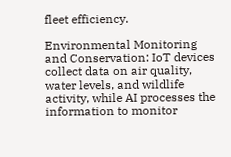fleet efficiency.

Environmental Monitoring and Conservation: IoT devices collect data on air quality, water levels, and wildlife activity, while AI processes the information to monitor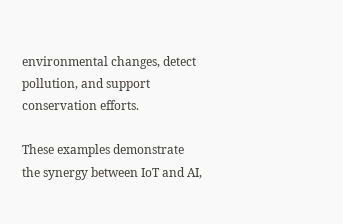environmental changes, detect pollution, and support conservation efforts.

These examples demonstrate the synergy between IoT and AI,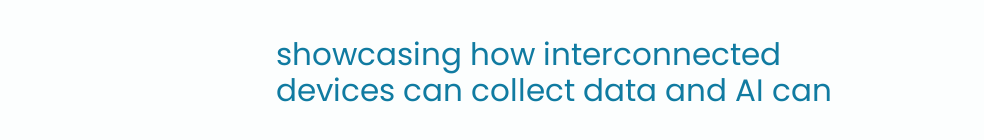showcasing how interconnected devices can collect data and AI can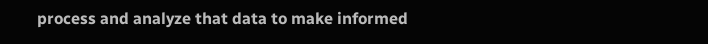process and analyze that data to make informed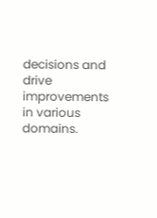decisions and drive improvements in various domains.